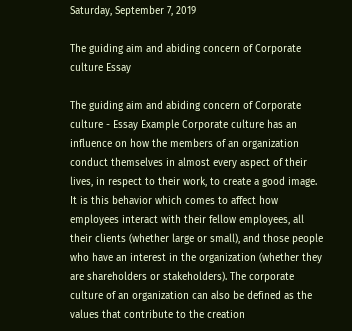Saturday, September 7, 2019

The guiding aim and abiding concern of Corporate culture Essay

The guiding aim and abiding concern of Corporate culture - Essay Example Corporate culture has an influence on how the members of an organization conduct themselves in almost every aspect of their lives, in respect to their work, to create a good image. It is this behavior which comes to affect how employees interact with their fellow employees, all their clients (whether large or small), and those people who have an interest in the organization (whether they are shareholders or stakeholders). The corporate culture of an organization can also be defined as the values that contribute to the creation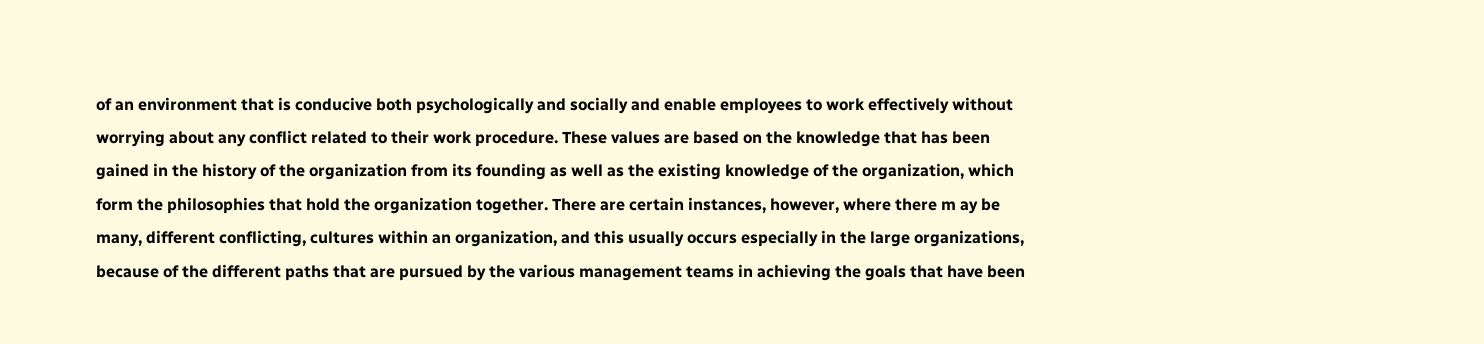of an environment that is conducive both psychologically and socially and enable employees to work effectively without worrying about any conflict related to their work procedure. These values are based on the knowledge that has been gained in the history of the organization from its founding as well as the existing knowledge of the organization, which form the philosophies that hold the organization together. There are certain instances, however, where there m ay be many, different conflicting, cultures within an organization, and this usually occurs especially in the large organizations, because of the different paths that are pursued by the various management teams in achieving the goals that have been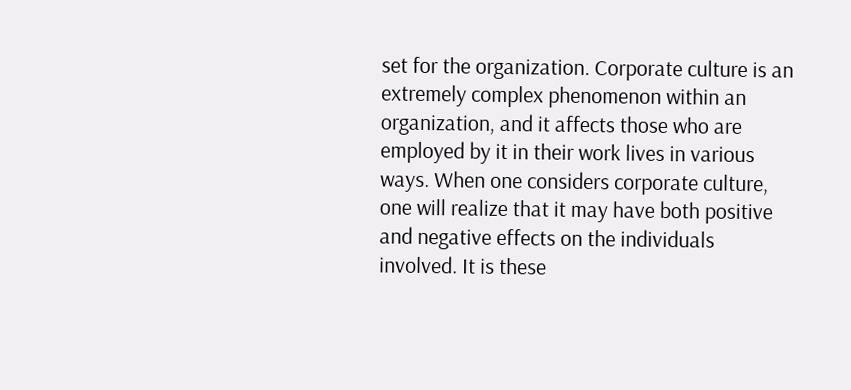set for the organization. Corporate culture is an extremely complex phenomenon within an organization, and it affects those who are employed by it in their work lives in various ways. When one considers corporate culture, one will realize that it may have both positive and negative effects on the individuals involved. It is these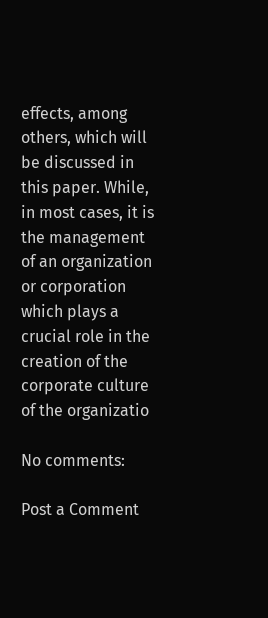effects, among others, which will be discussed in this paper. While, in most cases, it is the management of an organization or corporation which plays a crucial role in the creation of the corporate culture of the organizatio

No comments:

Post a Comment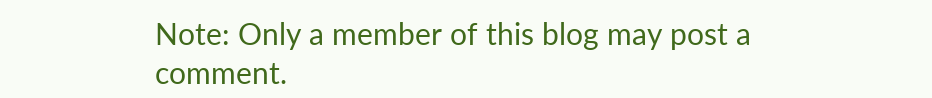Note: Only a member of this blog may post a comment.